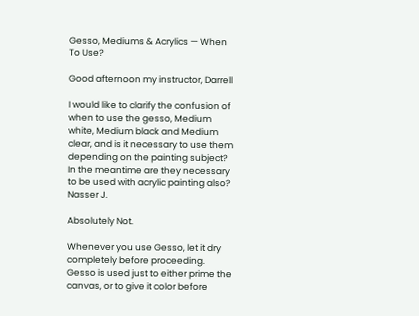Gesso, Mediums & Acrylics — When To Use?

Good afternoon my instructor, Darrell

I would like to clarify the confusion of when to use the gesso, Medium white, Medium black and Medium clear, and is it necessary to use them depending on the painting subject? In the meantime are they necessary to be used with acrylic painting also? Nasser J.

Absolutely Not.

Whenever you use Gesso, let it dry completely before proceeding. Gesso is used just to either prime the canvas, or to give it color before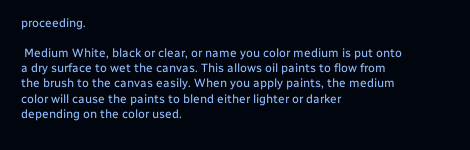proceeding.

 Medium White, black or clear, or name you color medium is put onto a dry surface to wet the canvas. This allows oil paints to flow from the brush to the canvas easily. When you apply paints, the medium color will cause the paints to blend either lighter or darker depending on the color used.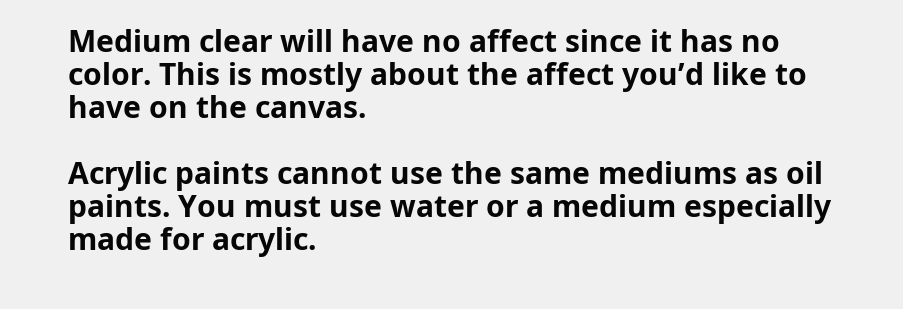Medium clear will have no affect since it has no color. This is mostly about the affect you’d like to have on the canvas.

Acrylic paints cannot use the same mediums as oil paints. You must use water or a medium especially made for acrylic.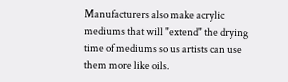Manufacturers also make acrylic mediums that will "extend" the drying time of mediums so us artists can use them more like oils.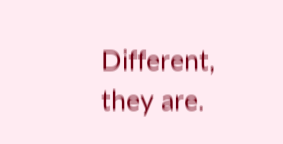Different, they are.